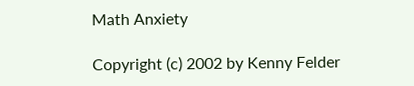Math Anxiety

Copyright (c) 2002 by Kenny Felder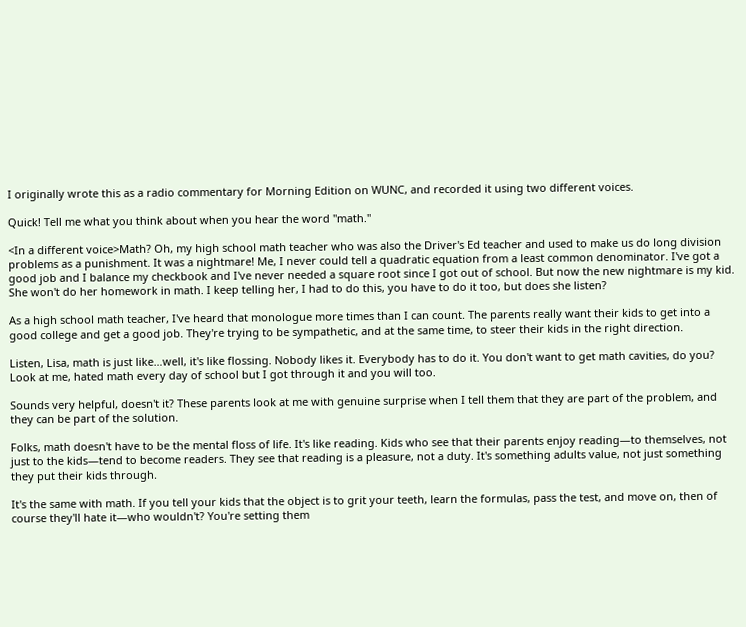I originally wrote this as a radio commentary for Morning Edition on WUNC, and recorded it using two different voices.

Quick! Tell me what you think about when you hear the word "math."

<In a different voice>Math? Oh, my high school math teacher who was also the Driver's Ed teacher and used to make us do long division problems as a punishment. It was a nightmare! Me, I never could tell a quadratic equation from a least common denominator. I've got a good job and I balance my checkbook and I've never needed a square root since I got out of school. But now the new nightmare is my kid. She won't do her homework in math. I keep telling her, I had to do this, you have to do it too, but does she listen?

As a high school math teacher, I've heard that monologue more times than I can count. The parents really want their kids to get into a good college and get a good job. They're trying to be sympathetic, and at the same time, to steer their kids in the right direction.

Listen, Lisa, math is just like…well, it's like flossing. Nobody likes it. Everybody has to do it. You don't want to get math cavities, do you? Look at me, hated math every day of school but I got through it and you will too.

Sounds very helpful, doesn't it? These parents look at me with genuine surprise when I tell them that they are part of the problem, and they can be part of the solution.

Folks, math doesn't have to be the mental floss of life. It's like reading. Kids who see that their parents enjoy reading—to themselves, not just to the kids—tend to become readers. They see that reading is a pleasure, not a duty. It's something adults value, not just something they put their kids through.

It's the same with math. If you tell your kids that the object is to grit your teeth, learn the formulas, pass the test, and move on, then of course they'll hate it—who wouldn't? You're setting them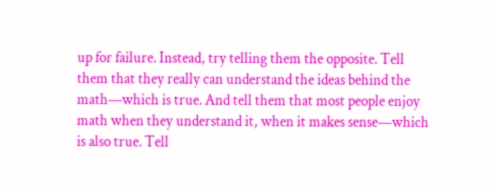up for failure. Instead, try telling them the opposite. Tell them that they really can understand the ideas behind the math—which is true. And tell them that most people enjoy math when they understand it, when it makes sense—which is also true. Tell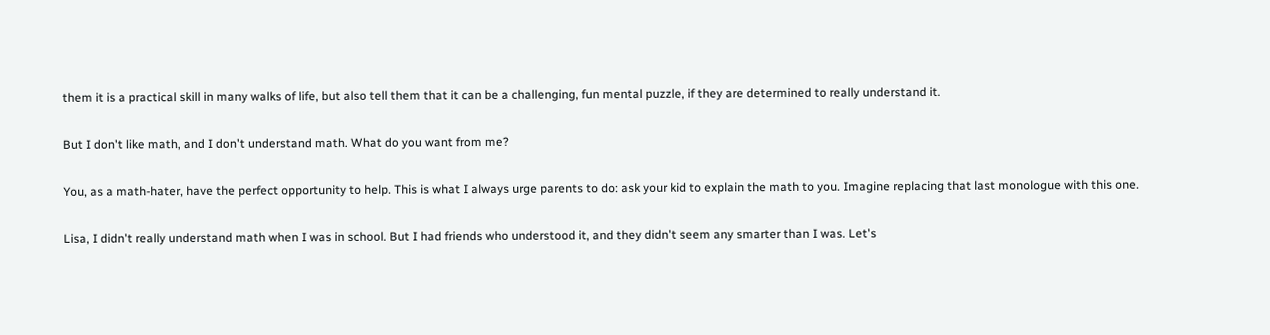them it is a practical skill in many walks of life, but also tell them that it can be a challenging, fun mental puzzle, if they are determined to really understand it.

But I don't like math, and I don't understand math. What do you want from me?

You, as a math-hater, have the perfect opportunity to help. This is what I always urge parents to do: ask your kid to explain the math to you. Imagine replacing that last monologue with this one.

Lisa, I didn't really understand math when I was in school. But I had friends who understood it, and they didn't seem any smarter than I was. Let's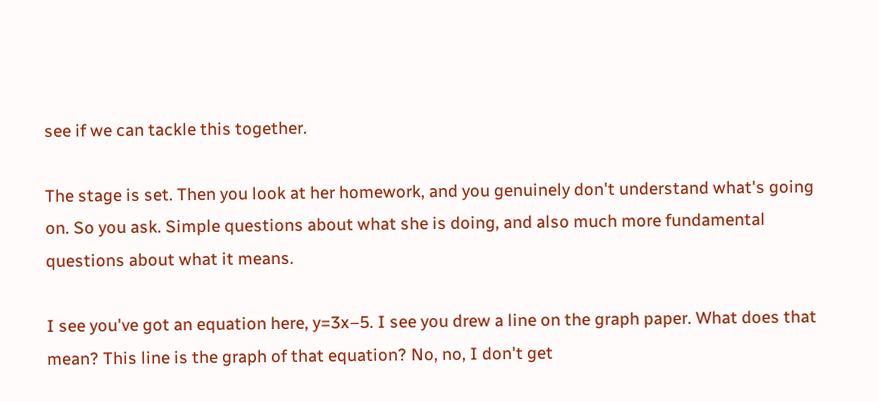see if we can tackle this together.

The stage is set. Then you look at her homework, and you genuinely don't understand what's going on. So you ask. Simple questions about what she is doing, and also much more fundamental questions about what it means.

I see you've got an equation here, y=3x–5. I see you drew a line on the graph paper. What does that mean? This line is the graph of that equation? No, no, I don't get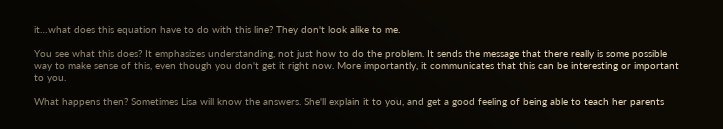it…what does this equation have to do with this line? They don't look alike to me.

You see what this does? It emphasizes understanding, not just how to do the problem. It sends the message that there really is some possible way to make sense of this, even though you don't get it right now. More importantly, it communicates that this can be interesting or important to you.

What happens then? Sometimes Lisa will know the answers. She'll explain it to you, and get a good feeling of being able to teach her parents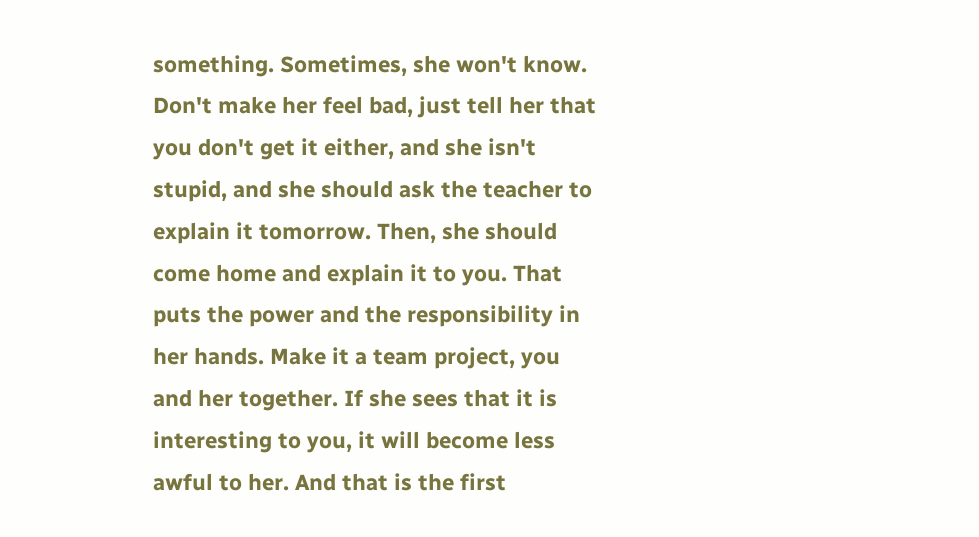something. Sometimes, she won't know. Don't make her feel bad, just tell her that you don't get it either, and she isn't stupid, and she should ask the teacher to explain it tomorrow. Then, she should come home and explain it to you. That puts the power and the responsibility in her hands. Make it a team project, you and her together. If she sees that it is interesting to you, it will become less awful to her. And that is the first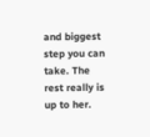and biggest step you can take. The rest really is up to her.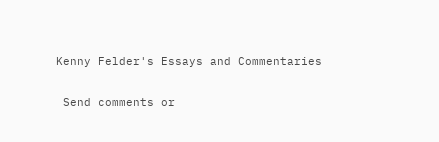Kenny Felder's Essays and Commentaries

 Send comments or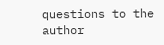questions to the author